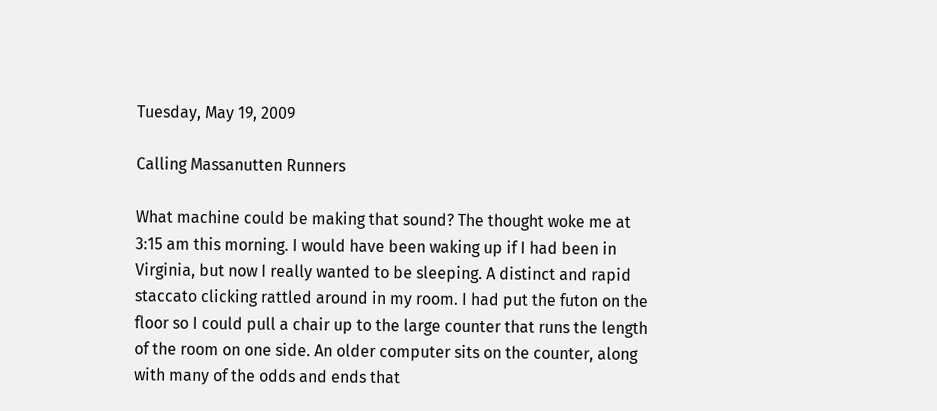Tuesday, May 19, 2009

Calling Massanutten Runners

What machine could be making that sound? The thought woke me at 3:15 am this morning. I would have been waking up if I had been in Virginia, but now I really wanted to be sleeping. A distinct and rapid staccato clicking rattled around in my room. I had put the futon on the floor so I could pull a chair up to the large counter that runs the length of the room on one side. An older computer sits on the counter, along with many of the odds and ends that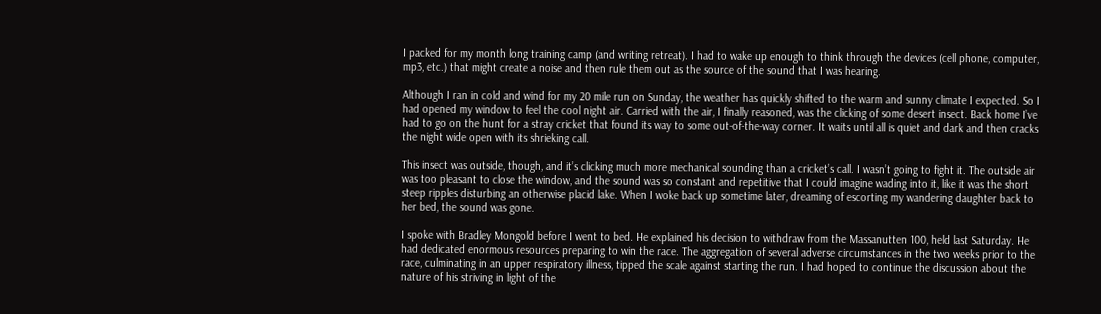I packed for my month long training camp (and writing retreat). I had to wake up enough to think through the devices (cell phone, computer, mp3, etc.) that might create a noise and then rule them out as the source of the sound that I was hearing.

Although I ran in cold and wind for my 20 mile run on Sunday, the weather has quickly shifted to the warm and sunny climate I expected. So I had opened my window to feel the cool night air. Carried with the air, I finally reasoned, was the clicking of some desert insect. Back home I’ve had to go on the hunt for a stray cricket that found its way to some out-of-the-way corner. It waits until all is quiet and dark and then cracks the night wide open with its shrieking call.

This insect was outside, though, and it’s clicking much more mechanical sounding than a cricket’s call. I wasn’t going to fight it. The outside air was too pleasant to close the window, and the sound was so constant and repetitive that I could imagine wading into it, like it was the short steep ripples disturbing an otherwise placid lake. When I woke back up sometime later, dreaming of escorting my wandering daughter back to her bed, the sound was gone.

I spoke with Bradley Mongold before I went to bed. He explained his decision to withdraw from the Massanutten 100, held last Saturday. He had dedicated enormous resources preparing to win the race. The aggregation of several adverse circumstances in the two weeks prior to the race, culminating in an upper respiratory illness, tipped the scale against starting the run. I had hoped to continue the discussion about the nature of his striving in light of the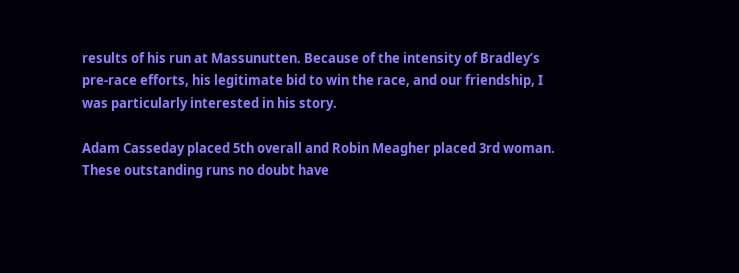results of his run at Massunutten. Because of the intensity of Bradley’s pre-race efforts, his legitimate bid to win the race, and our friendship, I was particularly interested in his story.

Adam Casseday placed 5th overall and Robin Meagher placed 3rd woman. These outstanding runs no doubt have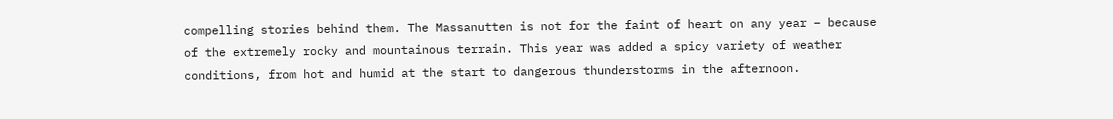compelling stories behind them. The Massanutten is not for the faint of heart on any year – because of the extremely rocky and mountainous terrain. This year was added a spicy variety of weather conditions, from hot and humid at the start to dangerous thunderstorms in the afternoon.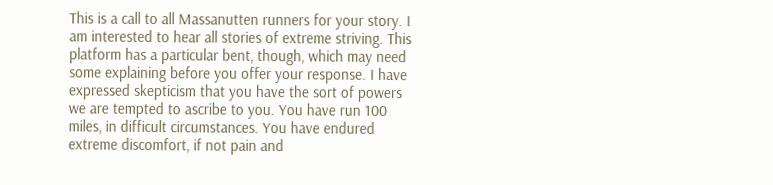This is a call to all Massanutten runners for your story. I am interested to hear all stories of extreme striving. This platform has a particular bent, though, which may need some explaining before you offer your response. I have expressed skepticism that you have the sort of powers we are tempted to ascribe to you. You have run 100 miles, in difficult circumstances. You have endured extreme discomfort, if not pain and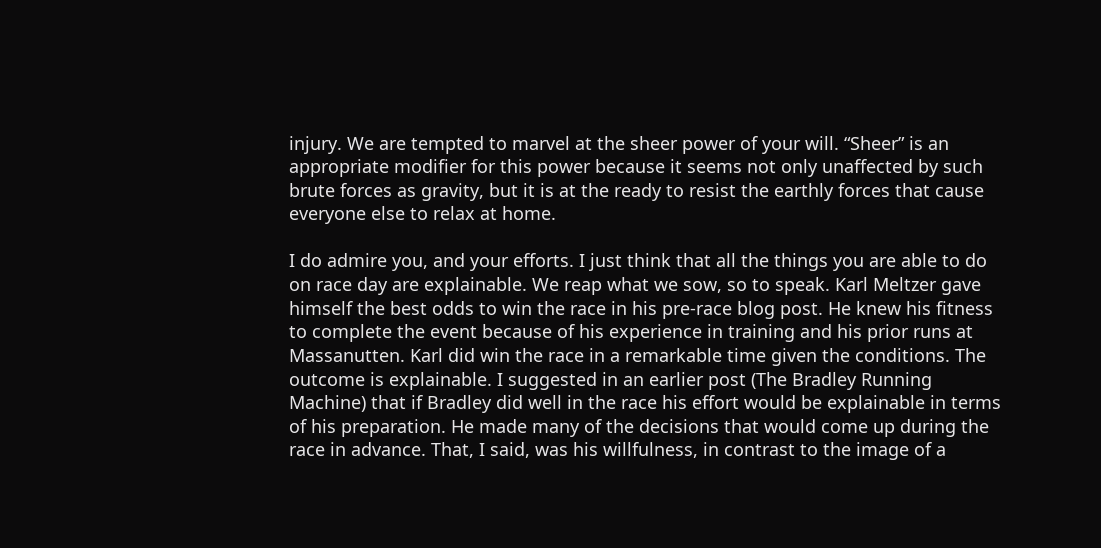injury. We are tempted to marvel at the sheer power of your will. “Sheer” is an appropriate modifier for this power because it seems not only unaffected by such brute forces as gravity, but it is at the ready to resist the earthly forces that cause everyone else to relax at home.

I do admire you, and your efforts. I just think that all the things you are able to do on race day are explainable. We reap what we sow, so to speak. Karl Meltzer gave himself the best odds to win the race in his pre-race blog post. He knew his fitness to complete the event because of his experience in training and his prior runs at Massanutten. Karl did win the race in a remarkable time given the conditions. The outcome is explainable. I suggested in an earlier post (The Bradley Running Machine) that if Bradley did well in the race his effort would be explainable in terms of his preparation. He made many of the decisions that would come up during the race in advance. That, I said, was his willfulness, in contrast to the image of a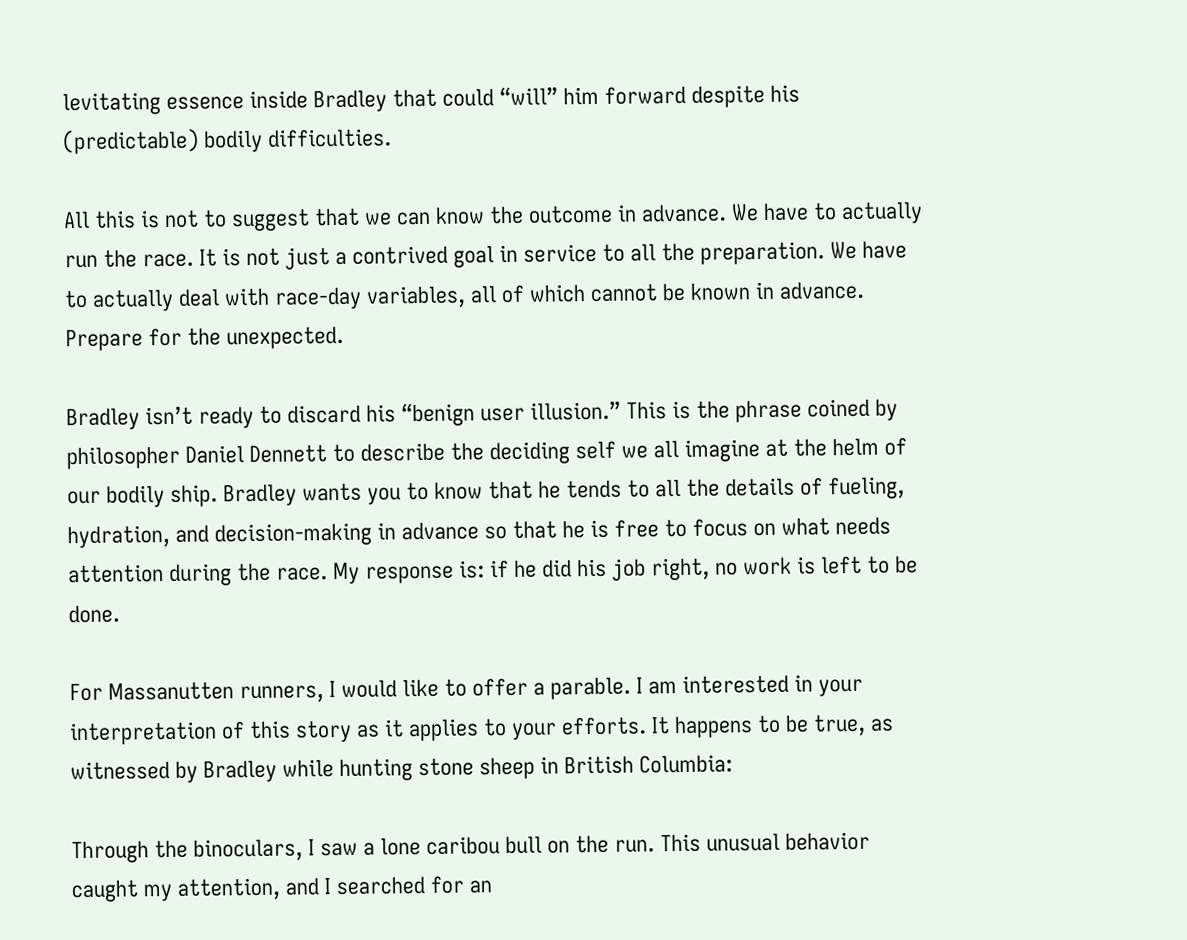levitating essence inside Bradley that could “will” him forward despite his (predictable) bodily difficulties.

All this is not to suggest that we can know the outcome in advance. We have to actually run the race. It is not just a contrived goal in service to all the preparation. We have to actually deal with race-day variables, all of which cannot be known in advance. Prepare for the unexpected.

Bradley isn’t ready to discard his “benign user illusion.” This is the phrase coined by philosopher Daniel Dennett to describe the deciding self we all imagine at the helm of our bodily ship. Bradley wants you to know that he tends to all the details of fueling, hydration, and decision-making in advance so that he is free to focus on what needs attention during the race. My response is: if he did his job right, no work is left to be done.

For Massanutten runners, I would like to offer a parable. I am interested in your interpretation of this story as it applies to your efforts. It happens to be true, as witnessed by Bradley while hunting stone sheep in British Columbia:

Through the binoculars, I saw a lone caribou bull on the run. This unusual behavior caught my attention, and I searched for an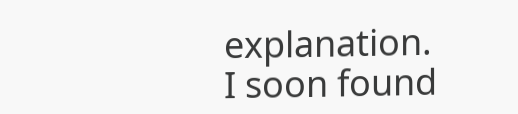explanation. I soon found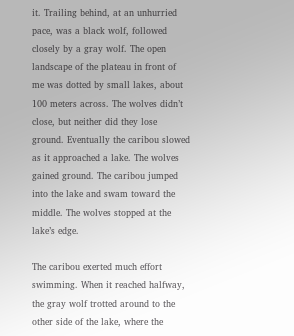it. Trailing behind, at an unhurried pace, was a black wolf, followed closely by a gray wolf. The open landscape of the plateau in front of me was dotted by small lakes, about 100 meters across. The wolves didn’t close, but neither did they lose ground. Eventually the caribou slowed as it approached a lake. The wolves gained ground. The caribou jumped into the lake and swam toward the middle. The wolves stopped at the lake’s edge.

The caribou exerted much effort swimming. When it reached halfway, the gray wolf trotted around to the other side of the lake, where the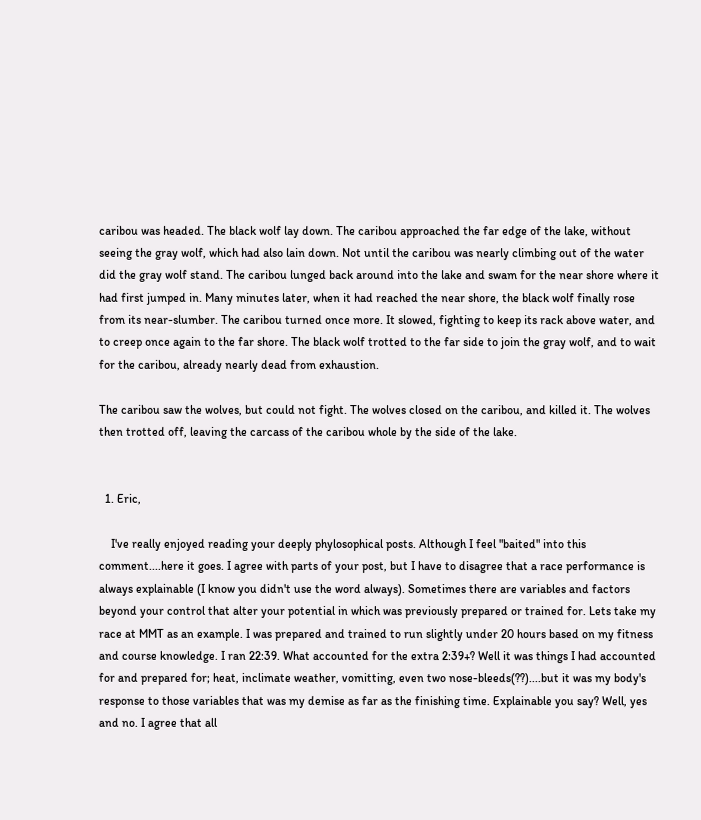caribou was headed. The black wolf lay down. The caribou approached the far edge of the lake, without seeing the gray wolf, which had also lain down. Not until the caribou was nearly climbing out of the water did the gray wolf stand. The caribou lunged back around into the lake and swam for the near shore where it had first jumped in. Many minutes later, when it had reached the near shore, the black wolf finally rose from its near-slumber. The caribou turned once more. It slowed, fighting to keep its rack above water, and to creep once again to the far shore. The black wolf trotted to the far side to join the gray wolf, and to wait for the caribou, already nearly dead from exhaustion.

The caribou saw the wolves, but could not fight. The wolves closed on the caribou, and killed it. The wolves then trotted off, leaving the carcass of the caribou whole by the side of the lake.


  1. Eric,

    I've really enjoyed reading your deeply phylosophical posts. Although I feel "baited" into this comment....here it goes. I agree with parts of your post, but I have to disagree that a race performance is always explainable (I know you didn't use the word always). Sometimes there are variables and factors beyond your control that alter your potential in which was previously prepared or trained for. Lets take my race at MMT as an example. I was prepared and trained to run slightly under 20 hours based on my fitness and course knowledge. I ran 22:39. What accounted for the extra 2:39+? Well it was things I had accounted for and prepared for; heat, inclimate weather, vomitting, even two nose-bleeds(??)....but it was my body's response to those variables that was my demise as far as the finishing time. Explainable you say? Well, yes and no. I agree that all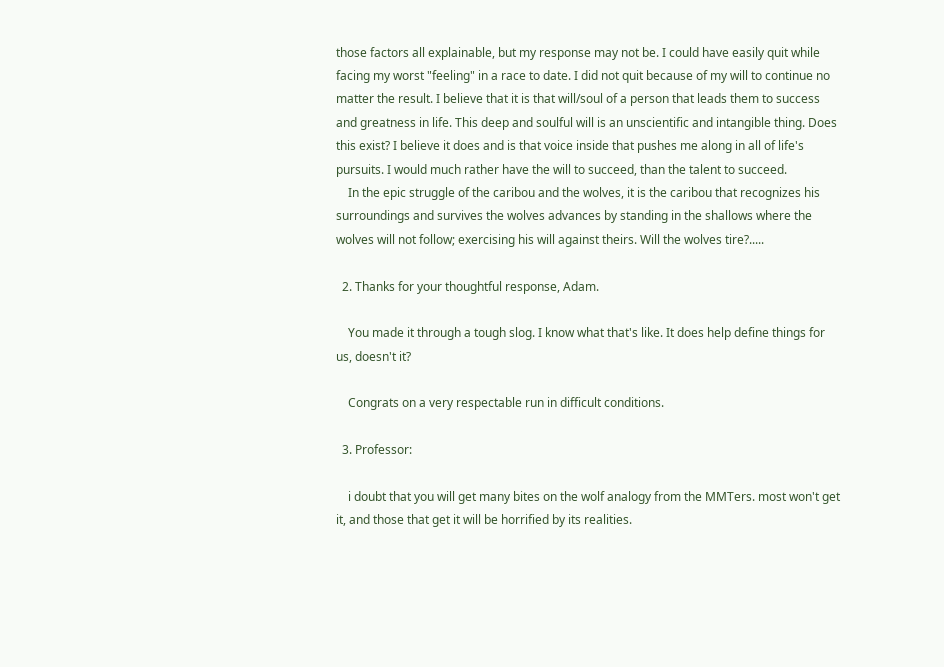those factors all explainable, but my response may not be. I could have easily quit while facing my worst "feeling" in a race to date. I did not quit because of my will to continue no matter the result. I believe that it is that will/soul of a person that leads them to success and greatness in life. This deep and soulful will is an unscientific and intangible thing. Does this exist? I believe it does and is that voice inside that pushes me along in all of life's pursuits. I would much rather have the will to succeed, than the talent to succeed.
    In the epic struggle of the caribou and the wolves, it is the caribou that recognizes his surroundings and survives the wolves advances by standing in the shallows where the wolves will not follow; exercising his will against theirs. Will the wolves tire?.....

  2. Thanks for your thoughtful response, Adam.

    You made it through a tough slog. I know what that's like. It does help define things for us, doesn't it?

    Congrats on a very respectable run in difficult conditions.

  3. Professor:

    i doubt that you will get many bites on the wolf analogy from the MMTers. most won't get it, and those that get it will be horrified by its realities.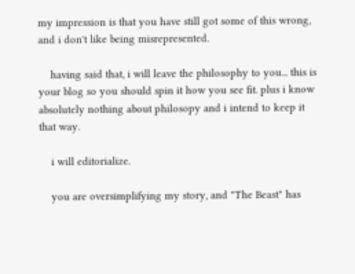my impression is that you have still got some of this wrong, and i don't like being misrepresented.

    having said that, i will leave the philosophy to you... this is your blog so you should spin it how you see fit. plus i know absolutely nothing about philosopy and i intend to keep it that way.

    i will editorialize.

    you are oversimplifying my story, and "The Beast" has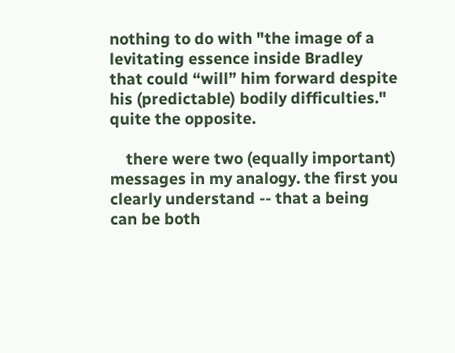nothing to do with "the image of a levitating essence inside Bradley that could “will” him forward despite his (predictable) bodily difficulties." quite the opposite.

    there were two (equally important) messages in my analogy. the first you clearly understand -- that a being can be both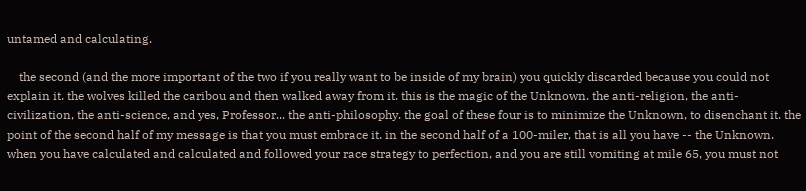untamed and calculating.

    the second (and the more important of the two if you really want to be inside of my brain) you quickly discarded because you could not explain it. the wolves killed the caribou and then walked away from it. this is the magic of the Unknown. the anti-religion, the anti-civilization, the anti-science, and yes, Professor... the anti-philosophy. the goal of these four is to minimize the Unknown, to disenchant it. the point of the second half of my message is that you must embrace it. in the second half of a 100-miler, that is all you have -- the Unknown. when you have calculated and calculated and followed your race strategy to perfection, and you are still vomiting at mile 65, you must not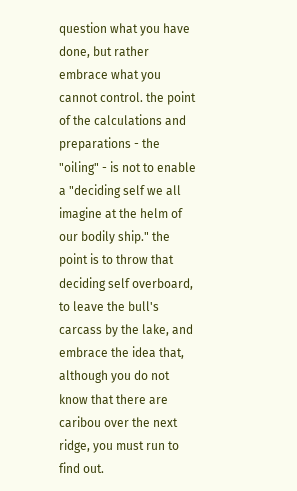question what you have done, but rather embrace what you cannot control. the point of the calculations and preparations - the "oiling" - is not to enable a "deciding self we all imagine at the helm of our bodily ship." the point is to throw that deciding self overboard, to leave the bull's carcass by the lake, and embrace the idea that, although you do not know that there are caribou over the next ridge, you must run to find out.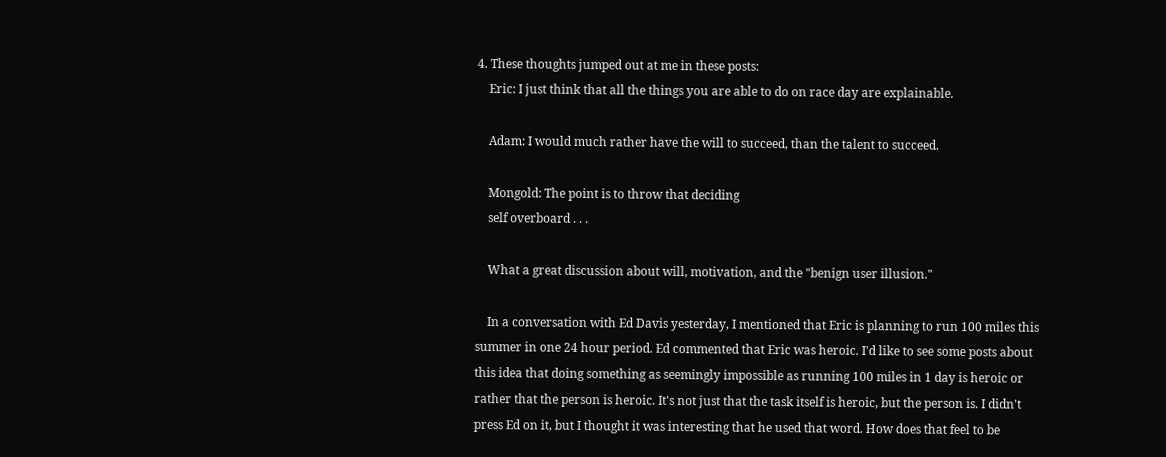4. These thoughts jumped out at me in these posts:
    Eric: I just think that all the things you are able to do on race day are explainable.

    Adam: I would much rather have the will to succeed, than the talent to succeed.

    Mongold: The point is to throw that deciding
    self overboard . . .

    What a great discussion about will, motivation, and the "benign user illusion."

    In a conversation with Ed Davis yesterday, I mentioned that Eric is planning to run 100 miles this summer in one 24 hour period. Ed commented that Eric was heroic. I'd like to see some posts about this idea that doing something as seemingly impossible as running 100 miles in 1 day is heroic or rather that the person is heroic. It's not just that the task itself is heroic, but the person is. I didn't press Ed on it, but I thought it was interesting that he used that word. How does that feel to be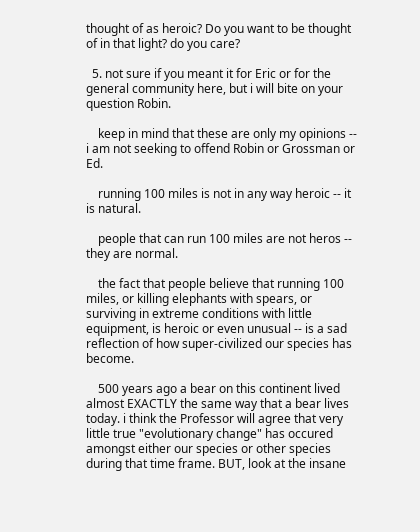thought of as heroic? Do you want to be thought of in that light? do you care?

  5. not sure if you meant it for Eric or for the general community here, but i will bite on your question Robin.

    keep in mind that these are only my opinions -- i am not seeking to offend Robin or Grossman or Ed.

    running 100 miles is not in any way heroic -- it is natural.

    people that can run 100 miles are not heros -- they are normal.

    the fact that people believe that running 100 miles, or killing elephants with spears, or surviving in extreme conditions with little equipment, is heroic or even unusual -- is a sad reflection of how super-civilized our species has become.

    500 years ago a bear on this continent lived almost EXACTLY the same way that a bear lives today. i think the Professor will agree that very little true "evolutionary change" has occured amongst either our species or other species during that time frame. BUT, look at the insane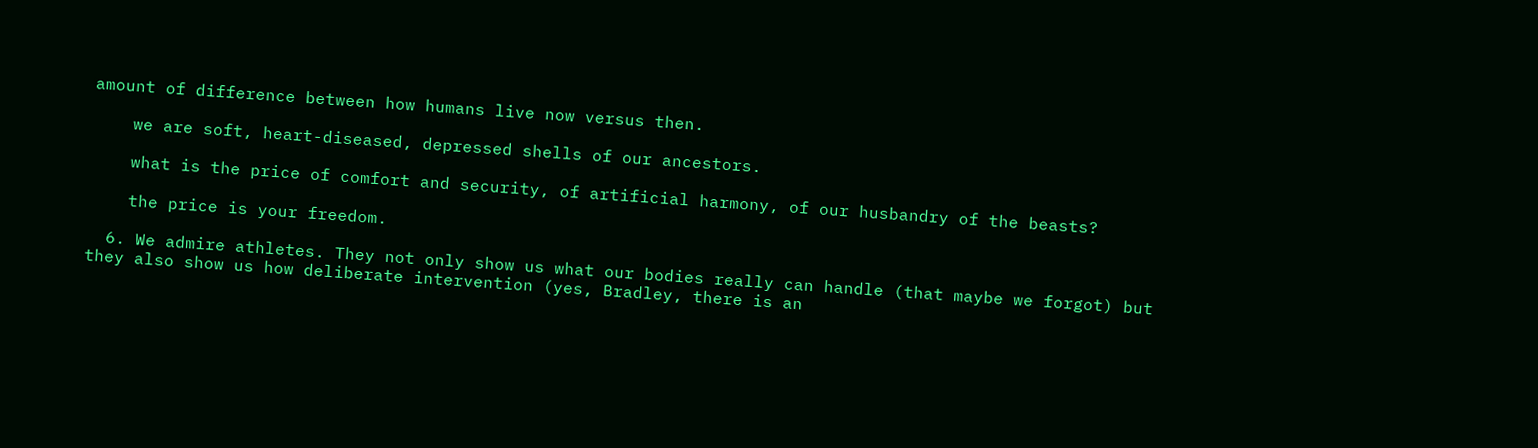amount of difference between how humans live now versus then.

    we are soft, heart-diseased, depressed shells of our ancestors.

    what is the price of comfort and security, of artificial harmony, of our husbandry of the beasts?

    the price is your freedom.

  6. We admire athletes. They not only show us what our bodies really can handle (that maybe we forgot) but they also show us how deliberate intervention (yes, Bradley, there is an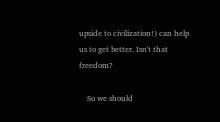upside to civilization!) can help us to get better. Isn't that freedom?

    So we should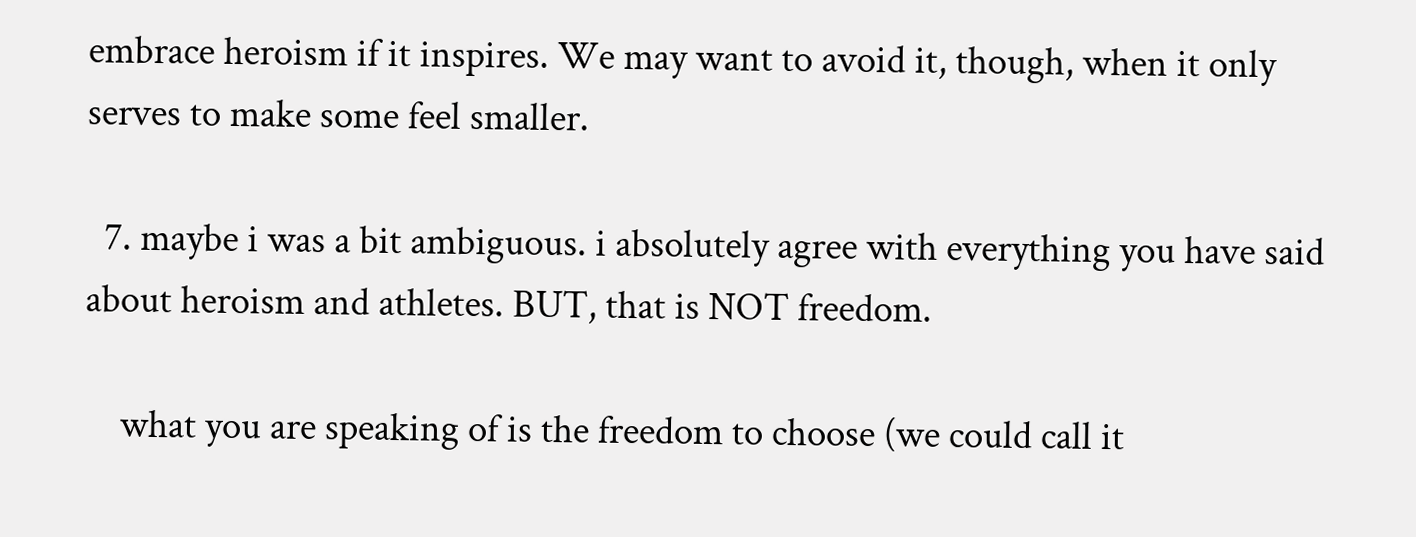embrace heroism if it inspires. We may want to avoid it, though, when it only serves to make some feel smaller.

  7. maybe i was a bit ambiguous. i absolutely agree with everything you have said about heroism and athletes. BUT, that is NOT freedom.

    what you are speaking of is the freedom to choose (we could call it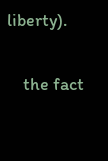liberty).

    the fact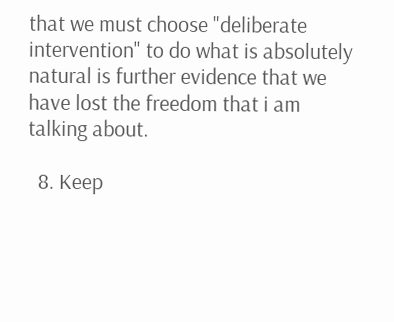that we must choose "deliberate intervention" to do what is absolutely natural is further evidence that we have lost the freedom that i am talking about.

  8. Keep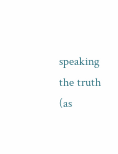speaking the truth (as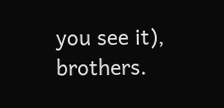you see it), brothers.